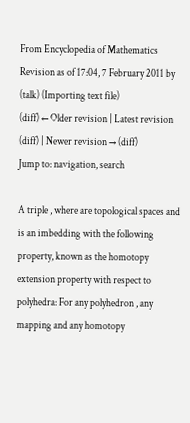From Encyclopedia of Mathematics
Revision as of 17:04, 7 February 2011 by (talk) (Importing text file)
(diff) ← Older revision | Latest revision (diff) | Newer revision → (diff)
Jump to: navigation, search

A triple , where are topological spaces and is an imbedding with the following property, known as the homotopy extension property with respect to polyhedra: For any polyhedron , any mapping and any homotopy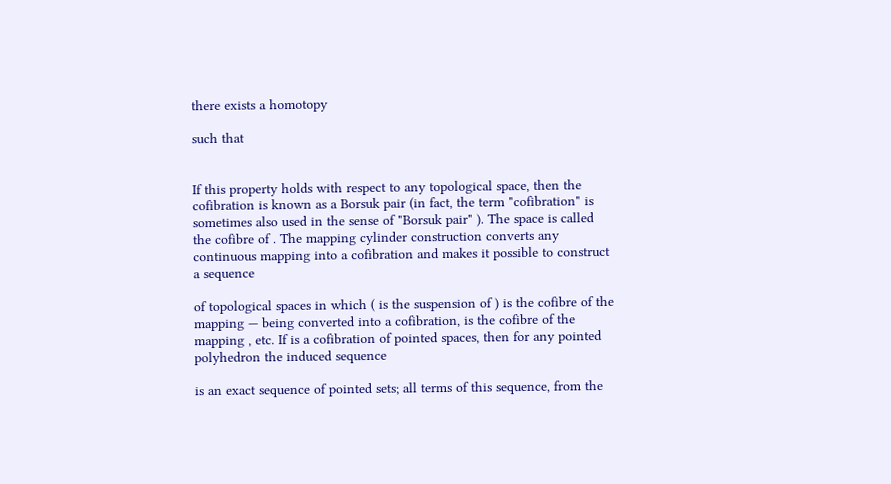there exists a homotopy

such that


If this property holds with respect to any topological space, then the cofibration is known as a Borsuk pair (in fact, the term "cofibration" is sometimes also used in the sense of "Borsuk pair" ). The space is called the cofibre of . The mapping cylinder construction converts any continuous mapping into a cofibration and makes it possible to construct a sequence

of topological spaces in which ( is the suspension of ) is the cofibre of the mapping — being converted into a cofibration, is the cofibre of the mapping , etc. If is a cofibration of pointed spaces, then for any pointed polyhedron the induced sequence

is an exact sequence of pointed sets; all terms of this sequence, from the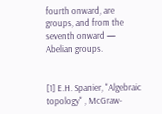fourth onward, are groups, and from the seventh onward — Abelian groups.


[1] E.H. Spanier, "Algebraic topology" , McGraw-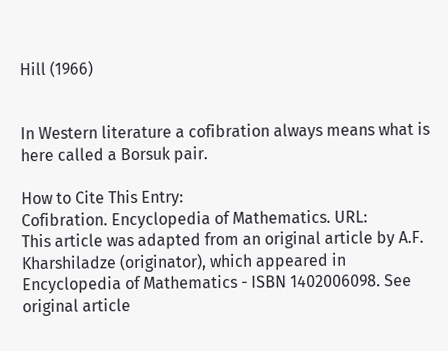Hill (1966)


In Western literature a cofibration always means what is here called a Borsuk pair.

How to Cite This Entry:
Cofibration. Encyclopedia of Mathematics. URL:
This article was adapted from an original article by A.F. Kharshiladze (originator), which appeared in Encyclopedia of Mathematics - ISBN 1402006098. See original article